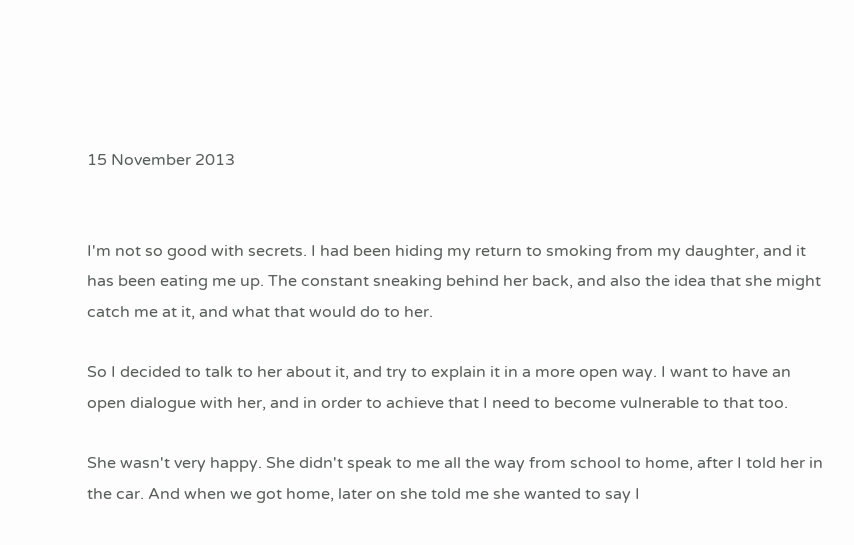15 November 2013


I'm not so good with secrets. I had been hiding my return to smoking from my daughter, and it has been eating me up. The constant sneaking behind her back, and also the idea that she might catch me at it, and what that would do to her.

So I decided to talk to her about it, and try to explain it in a more open way. I want to have an open dialogue with her, and in order to achieve that I need to become vulnerable to that too.

She wasn't very happy. She didn't speak to me all the way from school to home, after I told her in the car. And when we got home, later on she told me she wanted to say I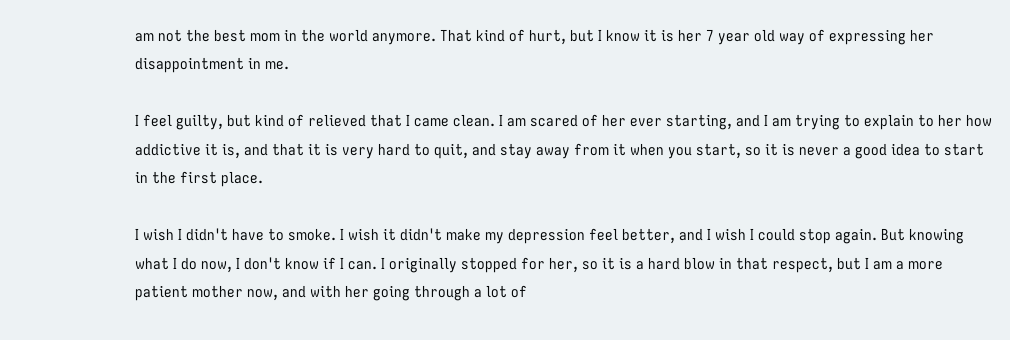am not the best mom in the world anymore. That kind of hurt, but I know it is her 7 year old way of expressing her disappointment in me.

I feel guilty, but kind of relieved that I came clean. I am scared of her ever starting, and I am trying to explain to her how addictive it is, and that it is very hard to quit, and stay away from it when you start, so it is never a good idea to start in the first place.

I wish I didn't have to smoke. I wish it didn't make my depression feel better, and I wish I could stop again. But knowing what I do now, I don't know if I can. I originally stopped for her, so it is a hard blow in that respect, but I am a more patient mother now, and with her going through a lot of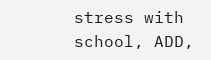stress with school, ADD,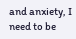and anxiety, I need to be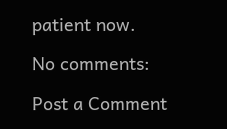patient now.

No comments:

Post a Comment